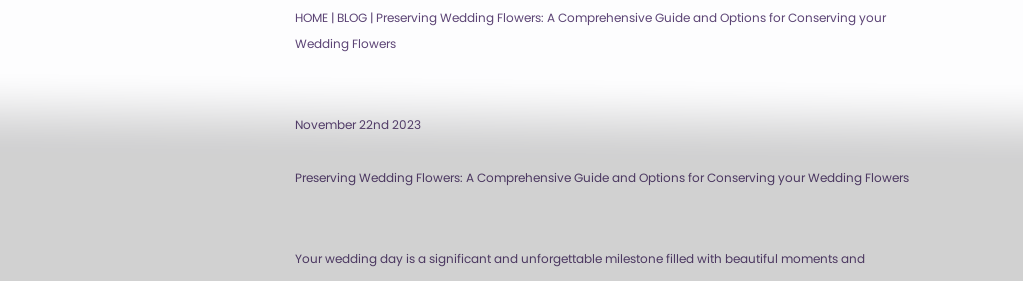HOME | BLOG | Preserving Wedding Flowers: A Comprehensive Guide and Options for Conserving your Wedding Flowers


November 22nd 2023

Preserving Wedding Flowers: A Comprehensive Guide and Options for Conserving your Wedding Flowers


Your wedding day is a significant and unforgettable milestone filled with beautiful moments and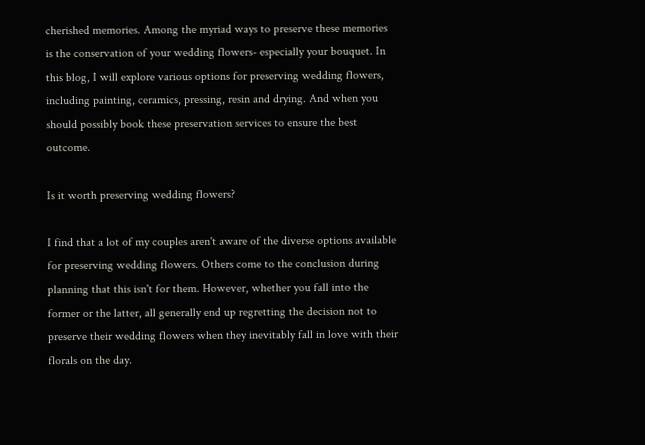cherished memories. Among the myriad ways to preserve these memories is the conservation of your wedding flowers- especially your bouquet. In this blog, I will explore various options for preserving wedding flowers, including painting, ceramics, pressing, resin and drying. And when you should possibly book these preservation services to ensure the best outcome.

Is it worth preserving wedding flowers?

I find that a lot of my couples aren't aware of the diverse options available for preserving wedding flowers. Others come to the conclusion during planning that this isn't for them. However, whether you fall into the former or the latter, all generally end up regretting the decision not to preserve their wedding flowers when they inevitably fall in love with their florals on the day.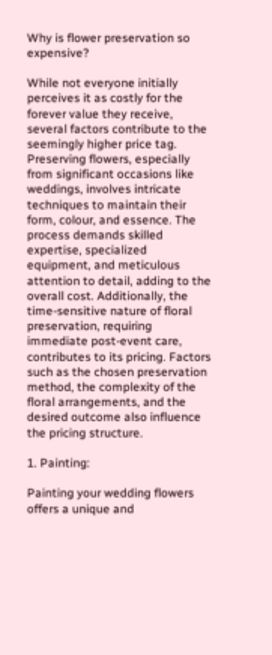Why is flower preservation so expensive?

While not everyone initially perceives it as costly for the forever value they receive, several factors contribute to the seemingly higher price tag. Preserving flowers, especially from significant occasions like weddings, involves intricate techniques to maintain their form, colour, and essence. The process demands skilled expertise, specialized equipment, and meticulous attention to detail, adding to the overall cost. Additionally, the time-sensitive nature of floral preservation, requiring immediate post-event care, contributes to its pricing. Factors such as the chosen preservation method, the complexity of the floral arrangements, and the desired outcome also influence the pricing structure.

1. Painting:

Painting your wedding flowers offers a unique and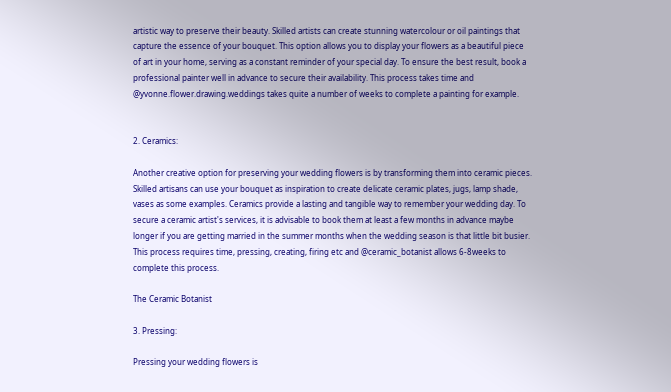artistic way to preserve their beauty. Skilled artists can create stunning watercolour or oil paintings that capture the essence of your bouquet. This option allows you to display your flowers as a beautiful piece of art in your home, serving as a constant reminder of your special day. To ensure the best result, book a professional painter well in advance to secure their availability. This process takes time and @yvonne.flower.drawing.weddings takes quite a number of weeks to complete a painting for example.


2. Ceramics:

Another creative option for preserving your wedding flowers is by transforming them into ceramic pieces. Skilled artisans can use your bouquet as inspiration to create delicate ceramic plates, jugs, lamp shade, vases as some examples. Ceramics provide a lasting and tangible way to remember your wedding day. To secure a ceramic artist's services, it is advisable to book them at least a few months in advance maybe longer if you are getting married in the summer months when the wedding season is that little bit busier. This process requires time, pressing, creating, firing etc and @ceramic_botanist allows 6-8weeks to complete this process.

The Ceramic Botanist

3. Pressing:

Pressing your wedding flowers is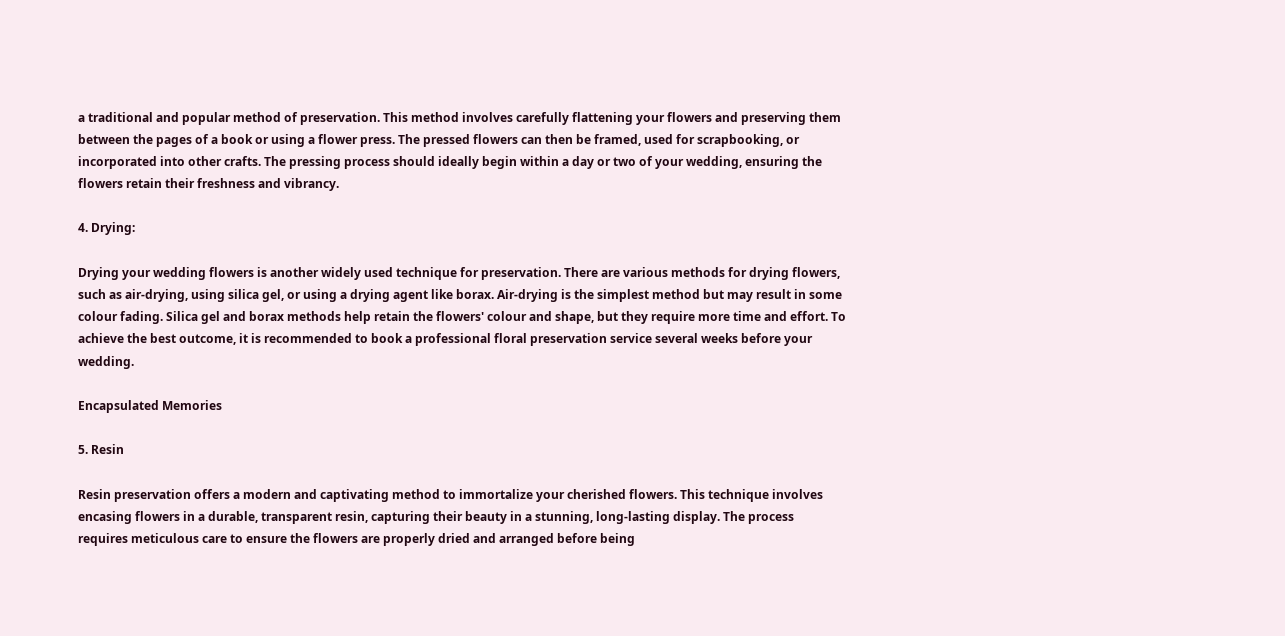a traditional and popular method of preservation. This method involves carefully flattening your flowers and preserving them between the pages of a book or using a flower press. The pressed flowers can then be framed, used for scrapbooking, or incorporated into other crafts. The pressing process should ideally begin within a day or two of your wedding, ensuring the flowers retain their freshness and vibrancy.

4. Drying:

Drying your wedding flowers is another widely used technique for preservation. There are various methods for drying flowers, such as air-drying, using silica gel, or using a drying agent like borax. Air-drying is the simplest method but may result in some colour fading. Silica gel and borax methods help retain the flowers' colour and shape, but they require more time and effort. To achieve the best outcome, it is recommended to book a professional floral preservation service several weeks before your wedding.

Encapsulated Memories

5. Resin

Resin preservation offers a modern and captivating method to immortalize your cherished flowers. This technique involves encasing flowers in a durable, transparent resin, capturing their beauty in a stunning, long-lasting display. The process requires meticulous care to ensure the flowers are properly dried and arranged before being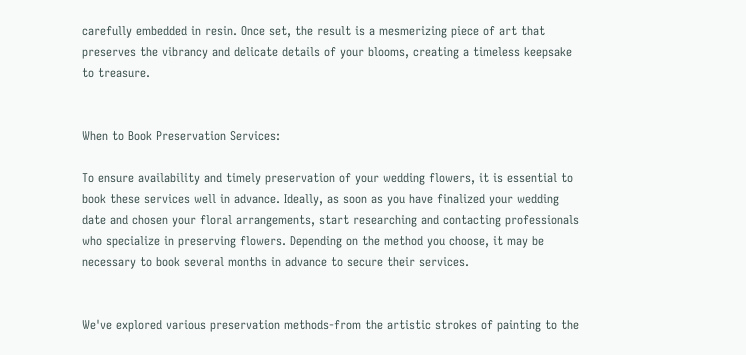carefully embedded in resin. Once set, the result is a mesmerizing piece of art that preserves the vibrancy and delicate details of your blooms, creating a timeless keepsake to treasure.


When to Book Preservation Services:

To ensure availability and timely preservation of your wedding flowers, it is essential to book these services well in advance. Ideally, as soon as you have finalized your wedding date and chosen your floral arrangements, start researching and contacting professionals who specialize in preserving flowers. Depending on the method you choose, it may be necessary to book several months in advance to secure their services.


We've explored various preservation methods-from the artistic strokes of painting to the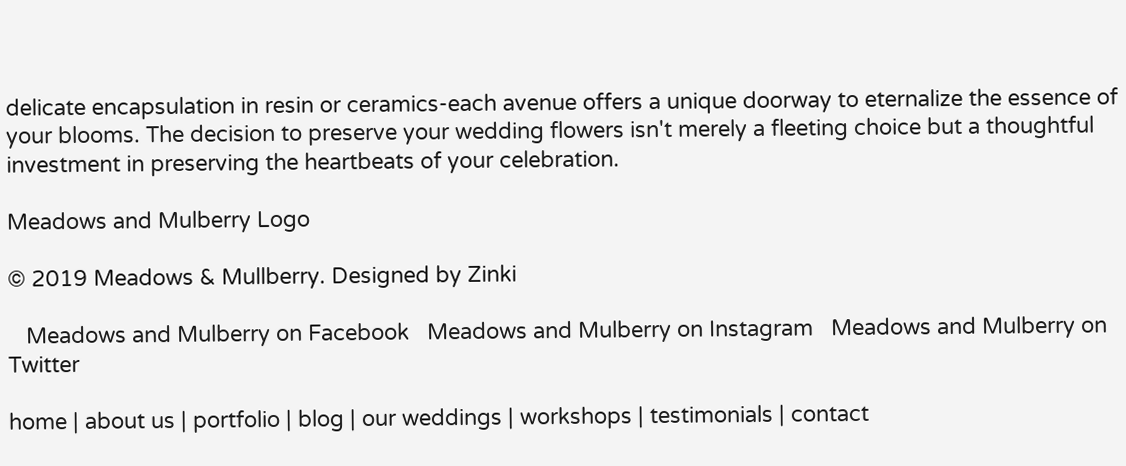delicate encapsulation in resin or ceramics-each avenue offers a unique doorway to eternalize the essence of your blooms. The decision to preserve your wedding flowers isn't merely a fleeting choice but a thoughtful investment in preserving the heartbeats of your celebration.

Meadows and Mulberry Logo

© 2019 Meadows & Mullberry. Designed by Zinki

   Meadows and Mulberry on Facebook   Meadows and Mulberry on Instagram   Meadows and Mulberry on Twitter

home | about us | portfolio | blog | our weddings | workshops | testimonials | contact